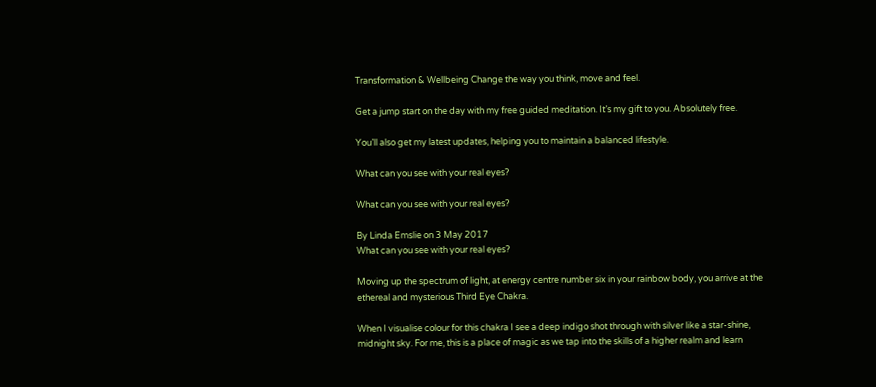Transformation & Wellbeing Change the way you think, move and feel.

Get a jump start on the day with my free guided meditation. It’s my gift to you. Absolutely free.

You’ll also get my latest updates, helping you to maintain a balanced lifestyle.

What can you see with your real eyes?

What can you see with your real eyes?

By Linda Emslie on 3 May 2017
What can you see with your real eyes?

Moving up the spectrum of light, at energy centre number six in your rainbow body, you arrive at the ethereal and mysterious Third Eye Chakra.

When I visualise colour for this chakra I see a deep indigo shot through with silver like a star-shine, midnight sky. For me, this is a place of magic as we tap into the skills of a higher realm and learn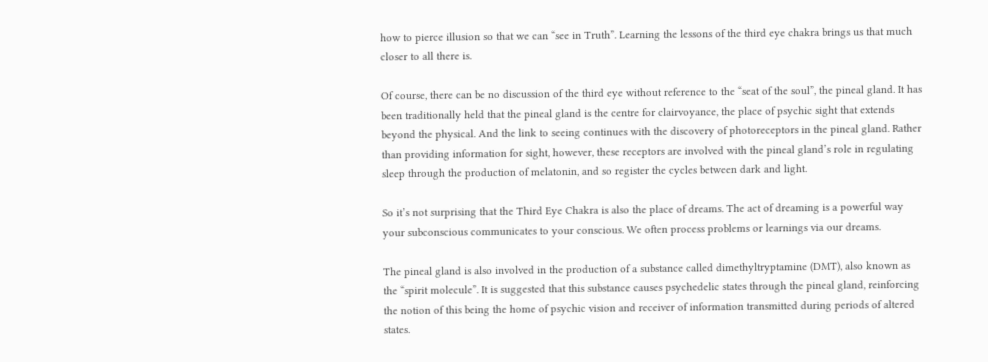how to pierce illusion so that we can “see in Truth”. Learning the lessons of the third eye chakra brings us that much closer to all there is.

Of course, there can be no discussion of the third eye without reference to the “seat of the soul”, the pineal gland. It has been traditionally held that the pineal gland is the centre for clairvoyance, the place of psychic sight that extends beyond the physical. And the link to seeing continues with the discovery of photoreceptors in the pineal gland. Rather than providing information for sight, however, these receptors are involved with the pineal gland’s role in regulating sleep through the production of melatonin, and so register the cycles between dark and light.

So it’s not surprising that the Third Eye Chakra is also the place of dreams. The act of dreaming is a powerful way your subconscious communicates to your conscious. We often process problems or learnings via our dreams.

The pineal gland is also involved in the production of a substance called dimethyltryptamine (DMT), also known as the “spirit molecule”. It is suggested that this substance causes psychedelic states through the pineal gland, reinforcing the notion of this being the home of psychic vision and receiver of information transmitted during periods of altered states.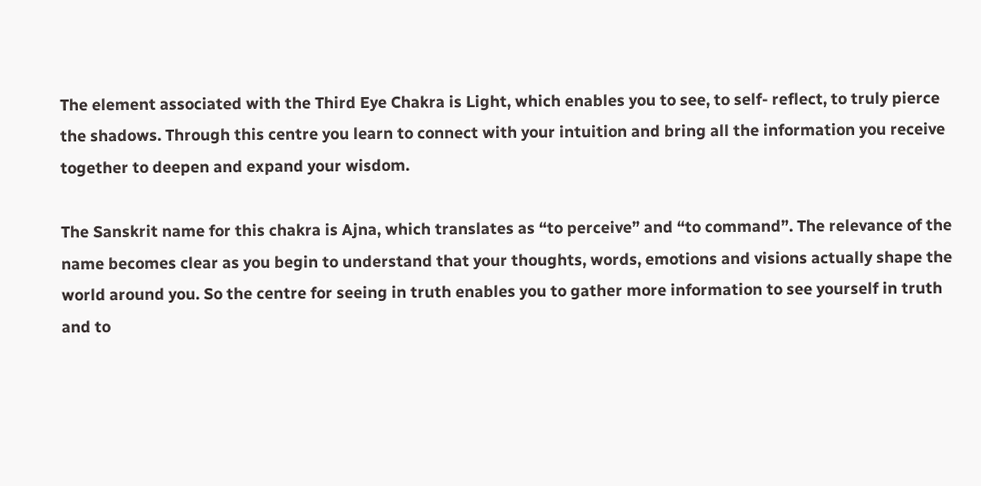The element associated with the Third Eye Chakra is Light, which enables you to see, to self- reflect, to truly pierce the shadows. Through this centre you learn to connect with your intuition and bring all the information you receive together to deepen and expand your wisdom.

The Sanskrit name for this chakra is Ajna, which translates as “to perceive” and “to command”. The relevance of the name becomes clear as you begin to understand that your thoughts, words, emotions and visions actually shape the world around you. So the centre for seeing in truth enables you to gather more information to see yourself in truth and to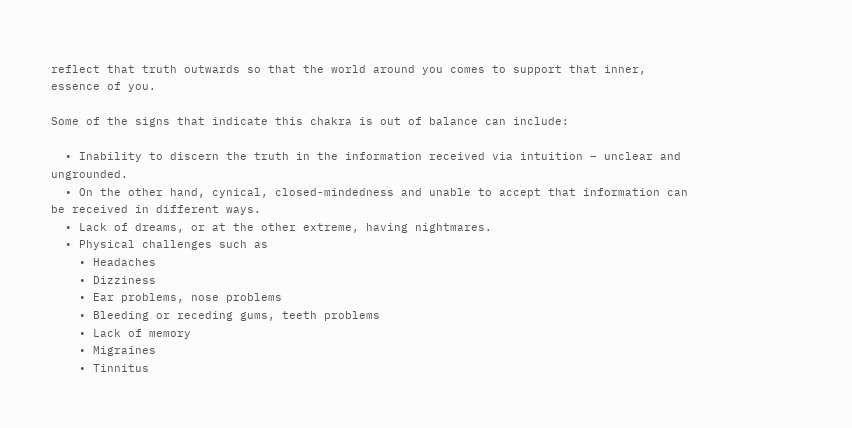reflect that truth outwards so that the world around you comes to support that inner, essence of you.

Some of the signs that indicate this chakra is out of balance can include:

  • Inability to discern the truth in the information received via intuition – unclear and ungrounded.
  • On the other hand, cynical, closed-mindedness and unable to accept that information can be received in different ways.
  • Lack of dreams, or at the other extreme, having nightmares.
  • Physical challenges such as
    • Headaches
    • Dizziness
    • Ear problems, nose problems
    • Bleeding or receding gums, teeth problems
    • Lack of memory
    • Migraines
    • Tinnitus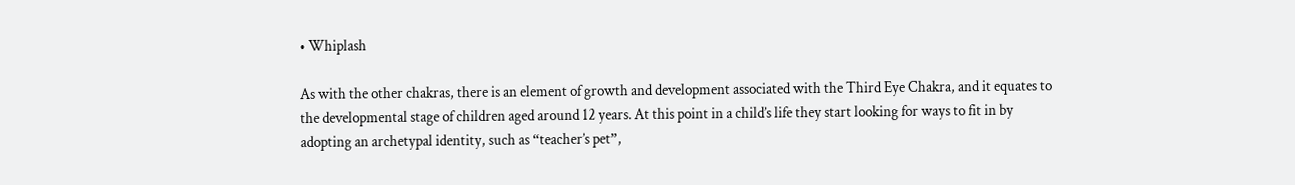• Whiplash

As with the other chakras, there is an element of growth and development associated with the Third Eye Chakra, and it equates to the developmental stage of children aged around 12 years. At this point in a child’s life they start looking for ways to fit in by adopting an archetypal identity, such as “teacher’s pet”,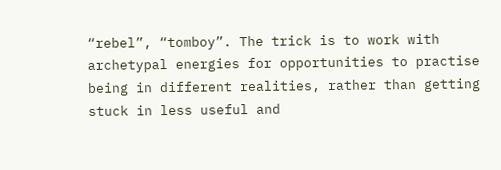“rebel”, “tomboy”. The trick is to work with archetypal energies for opportunities to practise being in different realities, rather than getting stuck in less useful and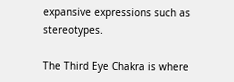expansive expressions such as stereotypes.

The Third Eye Chakra is where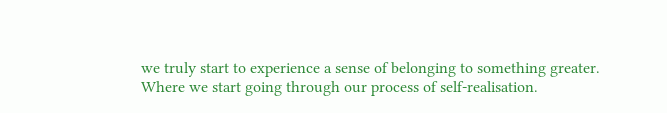we truly start to experience a sense of belonging to something greater. Where we start going through our process of self-realisation.